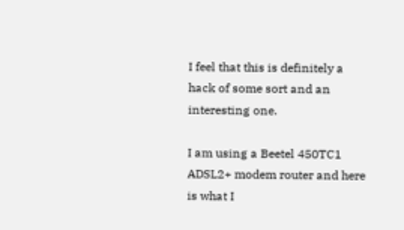I feel that this is definitely a hack of some sort and an interesting one.

I am using a Beetel 450TC1 ADSL2+ modem router and here is what I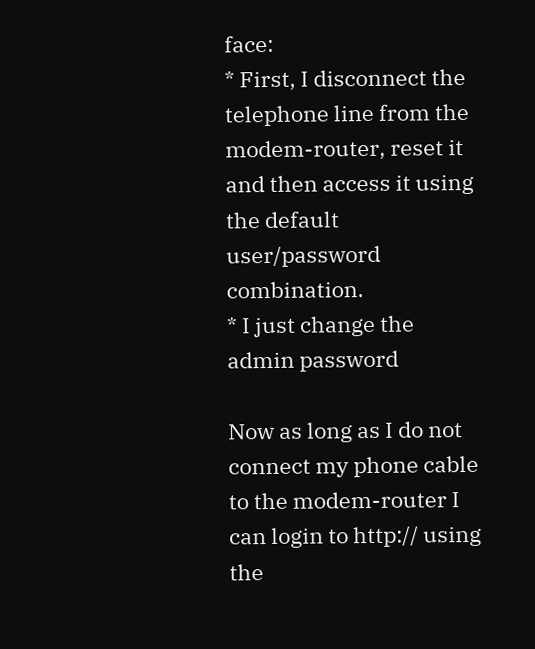face:
* First, I disconnect the telephone line from the modem-router, reset it and then access it using the default user/password combination.
* I just change the admin password

Now as long as I do not connect my phone cable to the modem-router I can login to http:// using the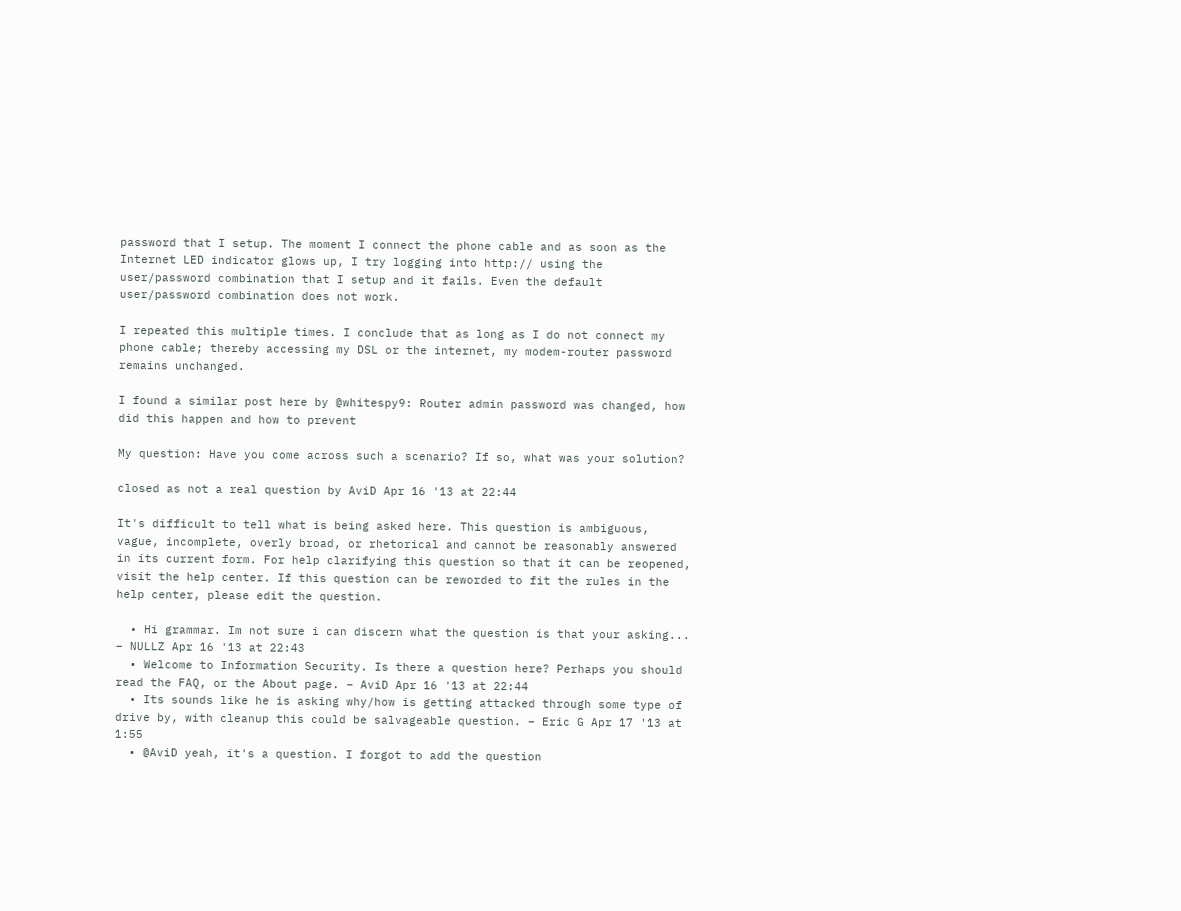password that I setup. The moment I connect the phone cable and as soon as the Internet LED indicator glows up, I try logging into http:// using the user/password combination that I setup and it fails. Even the default user/password combination does not work.

I repeated this multiple times. I conclude that as long as I do not connect my phone cable; thereby accessing my DSL or the internet, my modem-router password remains unchanged.

I found a similar post here by @whitespy9: Router admin password was changed, how did this happen and how to prevent

My question: Have you come across such a scenario? If so, what was your solution?

closed as not a real question by AviD Apr 16 '13 at 22:44

It's difficult to tell what is being asked here. This question is ambiguous, vague, incomplete, overly broad, or rhetorical and cannot be reasonably answered in its current form. For help clarifying this question so that it can be reopened, visit the help center. If this question can be reworded to fit the rules in the help center, please edit the question.

  • Hi grammar. Im not sure i can discern what the question is that your asking... – NULLZ Apr 16 '13 at 22:43
  • Welcome to Information Security. Is there a question here? Perhaps you should read the FAQ, or the About page. – AviD Apr 16 '13 at 22:44
  • Its sounds like he is asking why/how is getting attacked through some type of drive by, with cleanup this could be salvageable question. – Eric G Apr 17 '13 at 1:55
  • @AviD yeah, it's a question. I forgot to add the question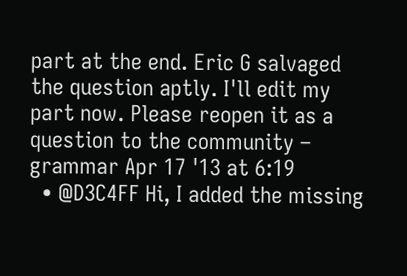part at the end. Eric G salvaged the question aptly. I'll edit my part now. Please reopen it as a question to the community – grammar Apr 17 '13 at 6:19
  • @D3C4FF Hi, I added the missing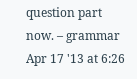question part now. – grammar Apr 17 '13 at 6:26